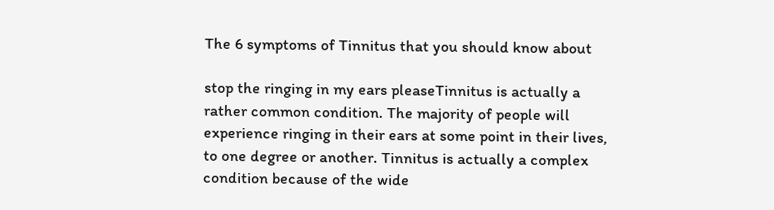The 6 symptoms of Tinnitus that you should know about

stop the ringing in my ears pleaseTinnitus is actually a rather common condition. The majority of people will experience ringing in their ears at some point in their lives, to one degree or another. Tinnitus is actually a complex condition because of the wide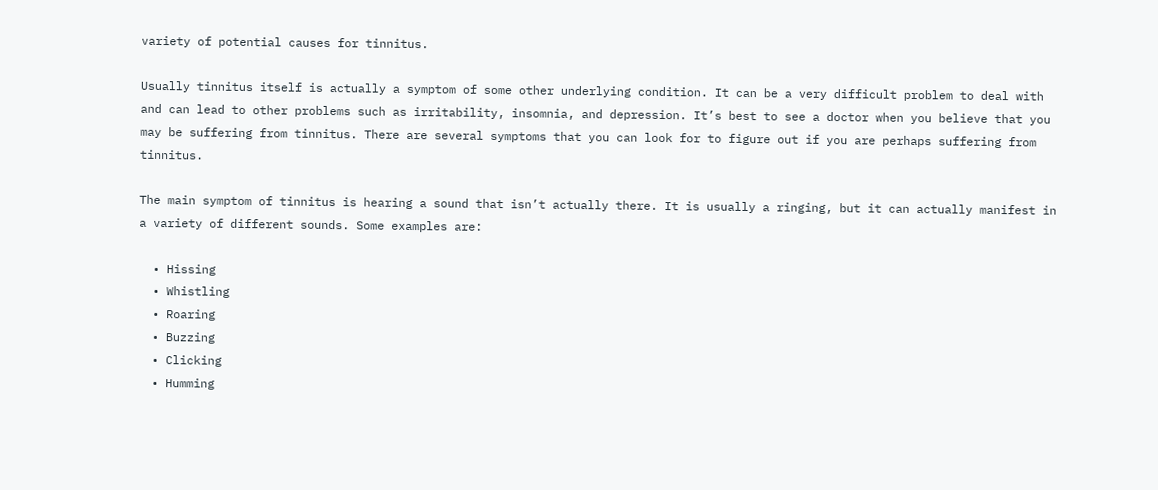variety of potential causes for tinnitus.

Usually tinnitus itself is actually a symptom of some other underlying condition. It can be a very difficult problem to deal with and can lead to other problems such as irritability, insomnia, and depression. It’s best to see a doctor when you believe that you may be suffering from tinnitus. There are several symptoms that you can look for to figure out if you are perhaps suffering from tinnitus.

The main symptom of tinnitus is hearing a sound that isn’t actually there. It is usually a ringing, but it can actually manifest in a variety of different sounds. Some examples are:

  • Hissing
  • Whistling
  • Roaring
  • Buzzing
  • Clicking
  • Humming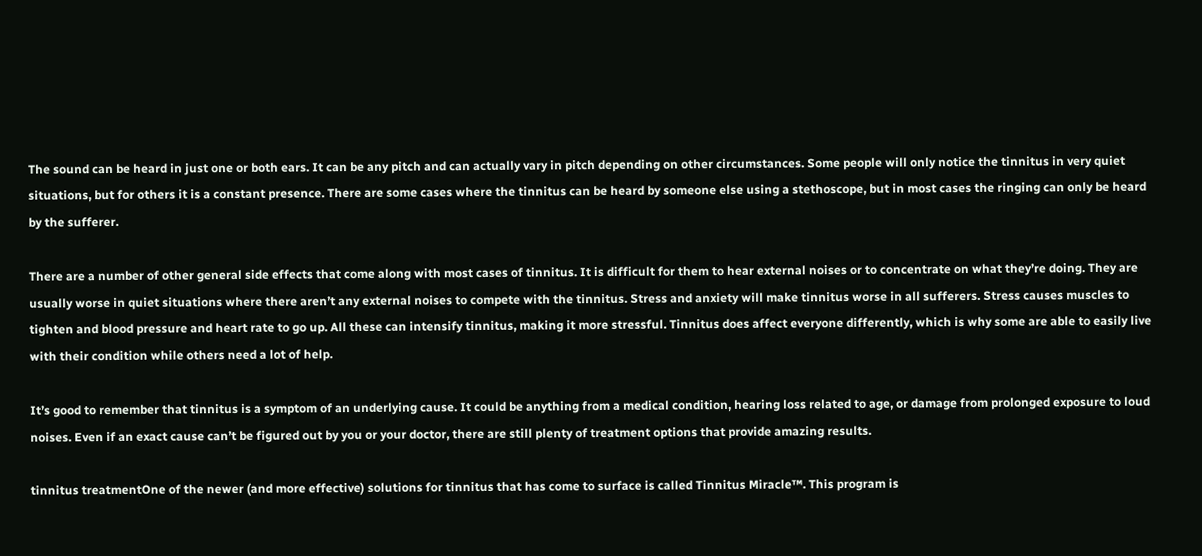The sound can be heard in just one or both ears. It can be any pitch and can actually vary in pitch depending on other circumstances. Some people will only notice the tinnitus in very quiet situations, but for others it is a constant presence. There are some cases where the tinnitus can be heard by someone else using a stethoscope, but in most cases the ringing can only be heard by the sufferer.

There are a number of other general side effects that come along with most cases of tinnitus. It is difficult for them to hear external noises or to concentrate on what they’re doing. They are usually worse in quiet situations where there aren’t any external noises to compete with the tinnitus. Stress and anxiety will make tinnitus worse in all sufferers. Stress causes muscles to tighten and blood pressure and heart rate to go up. All these can intensify tinnitus, making it more stressful. Tinnitus does affect everyone differently, which is why some are able to easily live with their condition while others need a lot of help.

It’s good to remember that tinnitus is a symptom of an underlying cause. It could be anything from a medical condition, hearing loss related to age, or damage from prolonged exposure to loud noises. Even if an exact cause can’t be figured out by you or your doctor, there are still plenty of treatment options that provide amazing results.

tinnitus treatmentOne of the newer (and more effective) solutions for tinnitus that has come to surface is called Tinnitus Miracle™. This program is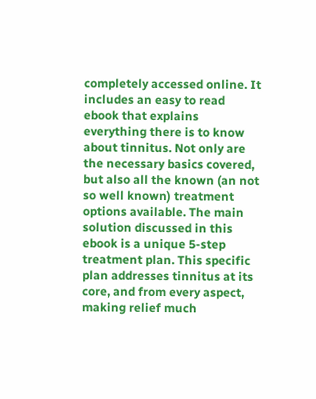completely accessed online. It includes an easy to read ebook that explains everything there is to know about tinnitus. Not only are the necessary basics covered, but also all the known (an not so well known) treatment options available. The main solution discussed in this ebook is a unique 5-step treatment plan. This specific plan addresses tinnitus at its core, and from every aspect, making relief much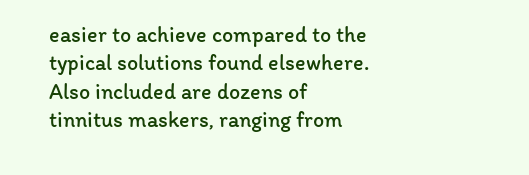easier to achieve compared to the typical solutions found elsewhere. Also included are dozens of tinnitus maskers, ranging from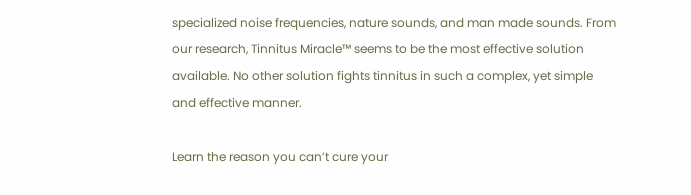specialized noise frequencies, nature sounds, and man made sounds. From our research, Tinnitus Miracle™ seems to be the most effective solution available. No other solution fights tinnitus in such a complex, yet simple and effective manner.

Learn the reason you can’t cure your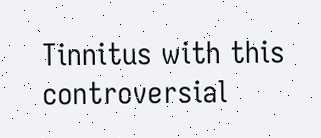Tinnitus with this controversial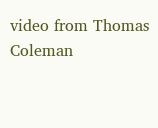video from Thomas Coleman